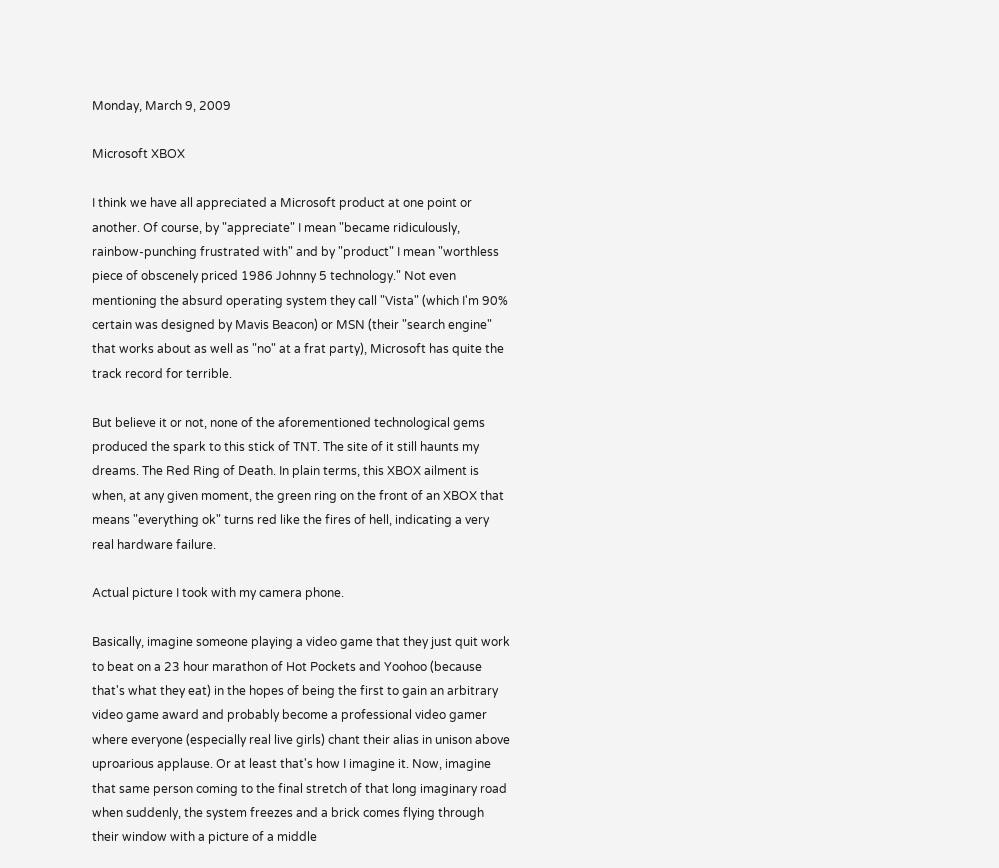Monday, March 9, 2009

Microsoft XBOX

I think we have all appreciated a Microsoft product at one point or another. Of course, by "appreciate" I mean "became ridiculously, rainbow-punching frustrated with" and by "product" I mean "worthless piece of obscenely priced 1986 Johnny 5 technology." Not even mentioning the absurd operating system they call "Vista" (which I'm 90% certain was designed by Mavis Beacon) or MSN (their "search engine" that works about as well as "no" at a frat party), Microsoft has quite the track record for terrible.

But believe it or not, none of the aforementioned technological gems produced the spark to this stick of TNT. The site of it still haunts my dreams. The Red Ring of Death. In plain terms, this XBOX ailment is when, at any given moment, the green ring on the front of an XBOX that means "everything ok" turns red like the fires of hell, indicating a very real hardware failure.

Actual picture I took with my camera phone.

Basically, imagine someone playing a video game that they just quit work to beat on a 23 hour marathon of Hot Pockets and Yoohoo (because that's what they eat) in the hopes of being the first to gain an arbitrary video game award and probably become a professional video gamer where everyone (especially real live girls) chant their alias in unison above uproarious applause. Or at least that's how I imagine it. Now, imagine that same person coming to the final stretch of that long imaginary road when suddenly, the system freezes and a brick comes flying through their window with a picture of a middle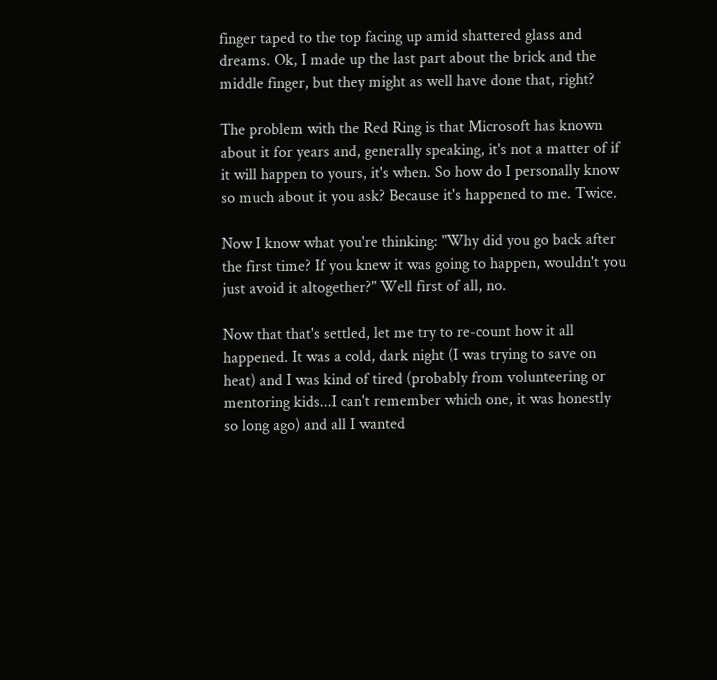finger taped to the top facing up amid shattered glass and dreams. Ok, I made up the last part about the brick and the middle finger, but they might as well have done that, right?

The problem with the Red Ring is that Microsoft has known about it for years and, generally speaking, it's not a matter of if it will happen to yours, it's when. So how do I personally know so much about it you ask? Because it's happened to me. Twice.

Now I know what you're thinking: "Why did you go back after the first time? If you knew it was going to happen, wouldn't you just avoid it altogether?" Well first of all, no.

Now that that's settled, let me try to re-count how it all happened. It was a cold, dark night (I was trying to save on heat) and I was kind of tired (probably from volunteering or mentoring kids...I can't remember which one, it was honestly so long ago) and all I wanted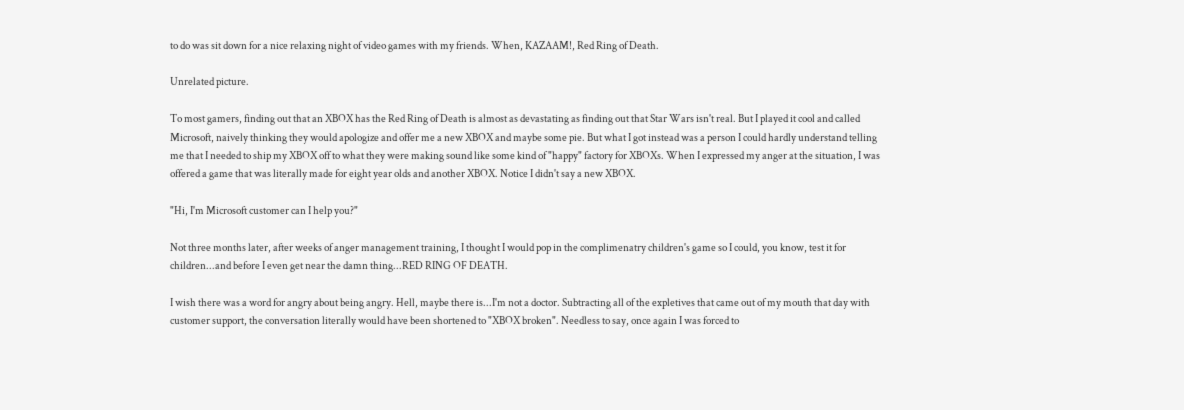to do was sit down for a nice relaxing night of video games with my friends. When, KAZAAM!, Red Ring of Death.

Unrelated picture.

To most gamers, finding out that an XBOX has the Red Ring of Death is almost as devastating as finding out that Star Wars isn't real. But I played it cool and called Microsoft, naively thinking they would apologize and offer me a new XBOX and maybe some pie. But what I got instead was a person I could hardly understand telling me that I needed to ship my XBOX off to what they were making sound like some kind of "happy" factory for XBOXs. When I expressed my anger at the situation, I was offered a game that was literally made for eight year olds and another XBOX. Notice I didn't say a new XBOX.

"Hi, I'm Microsoft customer can I help you?"

Not three months later, after weeks of anger management training, I thought I would pop in the complimenatry children's game so I could, you know, test it for children...and before I even get near the damn thing...RED RING OF DEATH.

I wish there was a word for angry about being angry. Hell, maybe there is...I'm not a doctor. Subtracting all of the expletives that came out of my mouth that day with customer support, the conversation literally would have been shortened to "XBOX broken". Needless to say, once again I was forced to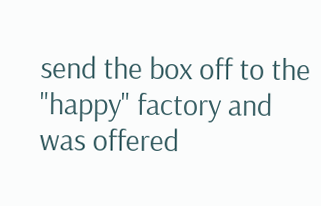send the box off to the "happy" factory and was offered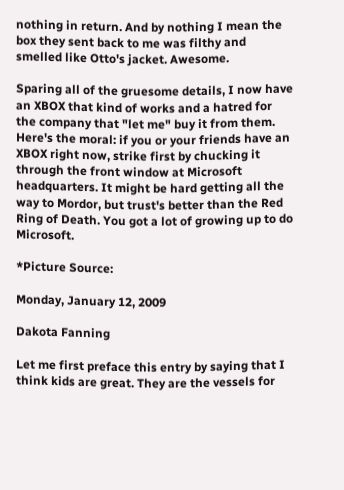nothing in return. And by nothing I mean the box they sent back to me was filthy and smelled like Otto's jacket. Awesome.

Sparing all of the gruesome details, I now have an XBOX that kind of works and a hatred for the company that "let me" buy it from them. Here's the moral: if you or your friends have an XBOX right now, strike first by chucking it through the front window at Microsoft headquarters. It might be hard getting all the way to Mordor, but trust's better than the Red Ring of Death. You got a lot of growing up to do Microsoft.

*Picture Source:

Monday, January 12, 2009

Dakota Fanning

Let me first preface this entry by saying that I think kids are great. They are the vessels for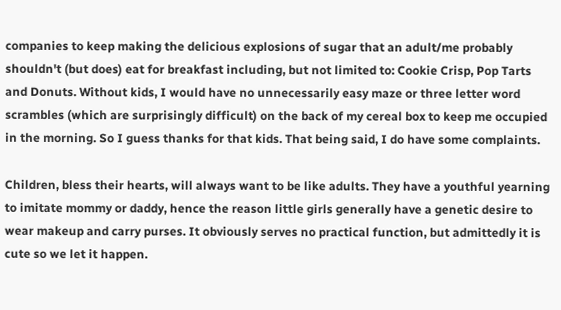companies to keep making the delicious explosions of sugar that an adult/me probably shouldn't (but does) eat for breakfast including, but not limited to: Cookie Crisp, Pop Tarts and Donuts. Without kids, I would have no unnecessarily easy maze or three letter word scrambles (which are surprisingly difficult) on the back of my cereal box to keep me occupied in the morning. So I guess thanks for that kids. That being said, I do have some complaints.

Children, bless their hearts, will always want to be like adults. They have a youthful yearning to imitate mommy or daddy, hence the reason little girls generally have a genetic desire to wear makeup and carry purses. It obviously serves no practical function, but admittedly it is cute so we let it happen.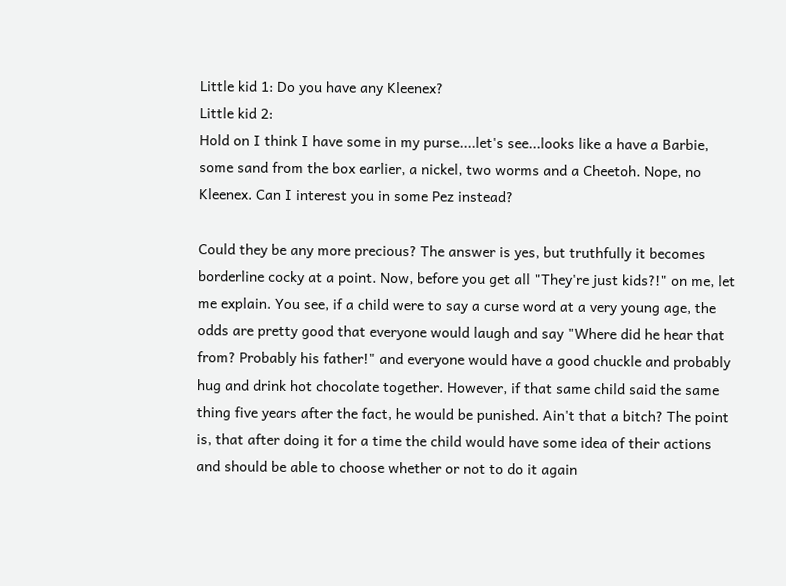Little kid 1: Do you have any Kleenex?
Little kid 2:
Hold on I think I have some in my purse....let's see...looks like a have a Barbie, some sand from the box earlier, a nickel, two worms and a Cheetoh. Nope, no Kleenex. Can I interest you in some Pez instead?

Could they be any more precious? The answer is yes, but truthfully it becomes borderline cocky at a point. Now, before you get all "They're just kids?!" on me, let me explain. You see, if a child were to say a curse word at a very young age, the odds are pretty good that everyone would laugh and say "Where did he hear that from? Probably his father!" and everyone would have a good chuckle and probably hug and drink hot chocolate together. However, if that same child said the same thing five years after the fact, he would be punished. Ain't that a bitch? The point is, that after doing it for a time the child would have some idea of their actions and should be able to choose whether or not to do it again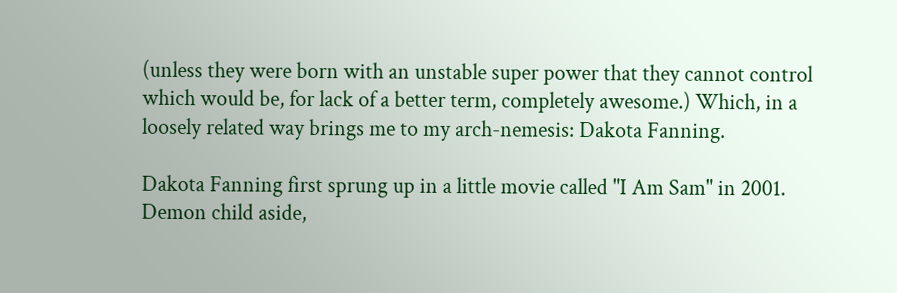(unless they were born with an unstable super power that they cannot control which would be, for lack of a better term, completely awesome.) Which, in a loosely related way brings me to my arch-nemesis: Dakota Fanning.

Dakota Fanning first sprung up in a little movie called "I Am Sam" in 2001. Demon child aside,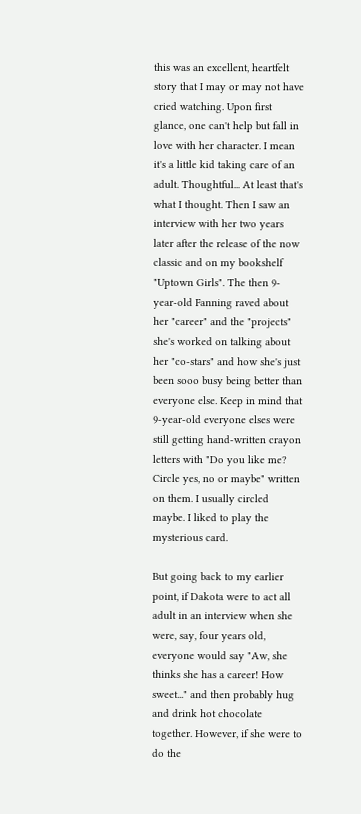this was an excellent, heartfelt story that I may or may not have cried watching. Upon first glance, one can't help but fall in love with her character. I mean it's a little kid taking care of an adult. Thoughtful... At least that's what I thought. Then I saw an interview with her two years later after the release of the now classic and on my bookshelf "Uptown Girls". The then 9-year-old Fanning raved about her "career" and the "projects" she's worked on talking about her "co-stars" and how she's just been sooo busy being better than everyone else. Keep in mind that 9-year-old everyone elses were still getting hand-written crayon letters with "Do you like me? Circle yes, no or maybe" written on them. I usually circled maybe. I liked to play the mysterious card.

But going back to my earlier point, if Dakota were to act all adult in an interview when she were, say, four years old, everyone would say "Aw, she thinks she has a career! How sweet..." and then probably hug and drink hot chocolate together. However, if she were to do the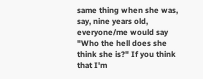same thing when she was, say, nine years old, everyone/me would say "Who the hell does she think she is?" If you think that I'm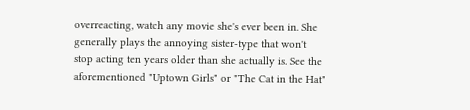overreacting, watch any movie she's ever been in. She generally plays the annoying sister-type that won't stop acting ten years older than she actually is. See the aforementioned "Uptown Girls" or "The Cat in the Hat"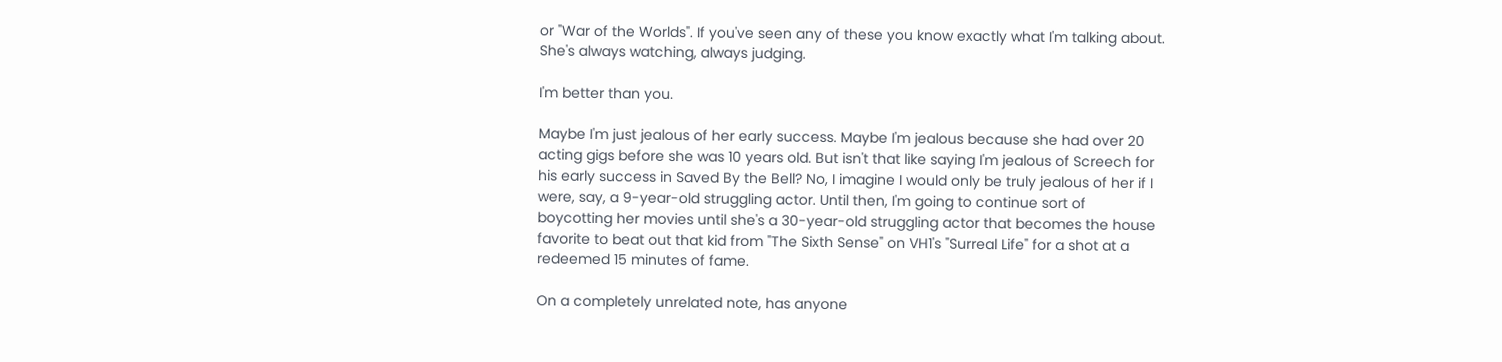or "War of the Worlds". If you've seen any of these you know exactly what I'm talking about. She's always watching, always judging.

I'm better than you.

Maybe I'm just jealous of her early success. Maybe I'm jealous because she had over 20 acting gigs before she was 10 years old. But isn't that like saying I'm jealous of Screech for his early success in Saved By the Bell? No, I imagine I would only be truly jealous of her if I were, say, a 9-year-old struggling actor. Until then, I'm going to continue sort of boycotting her movies until she's a 30-year-old struggling actor that becomes the house favorite to beat out that kid from "The Sixth Sense" on VH1's "Surreal Life" for a shot at a redeemed 15 minutes of fame.

On a completely unrelated note, has anyone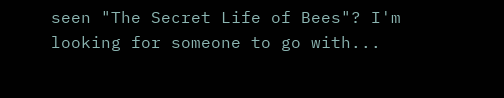seen "The Secret Life of Bees"? I'm looking for someone to go with...